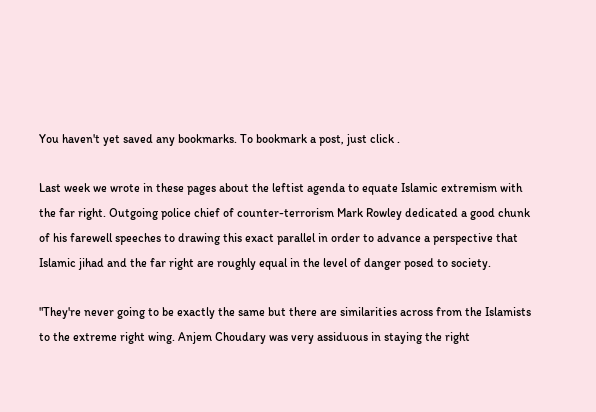You haven't yet saved any bookmarks. To bookmark a post, just click .

Last week we wrote in these pages about the leftist agenda to equate Islamic extremism with the far right. Outgoing police chief of counter-terrorism Mark Rowley dedicated a good chunk of his farewell speeches to drawing this exact parallel in order to advance a perspective that Islamic jihad and the far right are roughly equal in the level of danger posed to society.

"They're never going to be exactly the same but there are similarities across from the Islamists to the extreme right wing. Anjem Choudary was very assiduous in staying the right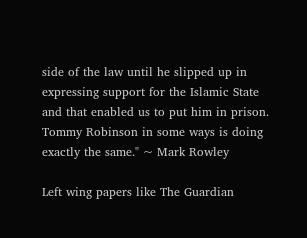side of the law until he slipped up in expressing support for the Islamic State and that enabled us to put him in prison. Tommy Robinson in some ways is doing exactly the same." ~ Mark Rowley

Left wing papers like The Guardian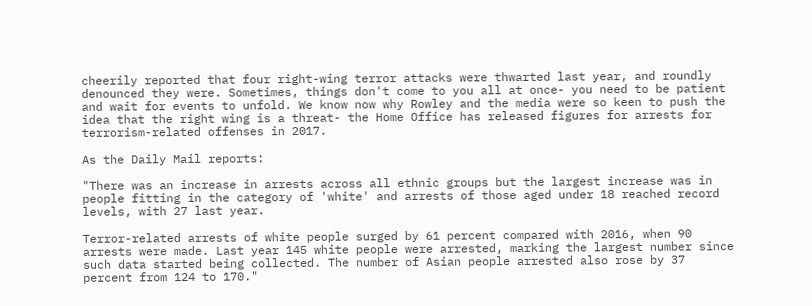cheerily reported that four right-wing terror attacks were thwarted last year, and roundly denounced they were. Sometimes, things don't come to you all at once- you need to be patient and wait for events to unfold. We know now why Rowley and the media were so keen to push the idea that the right wing is a threat- the Home Office has released figures for arrests for terrorism-related offenses in 2017.

As the Daily Mail reports:

"There was an increase in arrests across all ethnic groups but the largest increase was in people fitting in the category of 'white' and arrests of those aged under 18 reached record levels, with 27 last year.

Terror-related arrests of white people surged by 61 percent compared with 2016, when 90 arrests were made. Last year 145 white people were arrested, marking the largest number since such data started being collected. The number of Asian people arrested also rose by 37 percent from 124 to 170."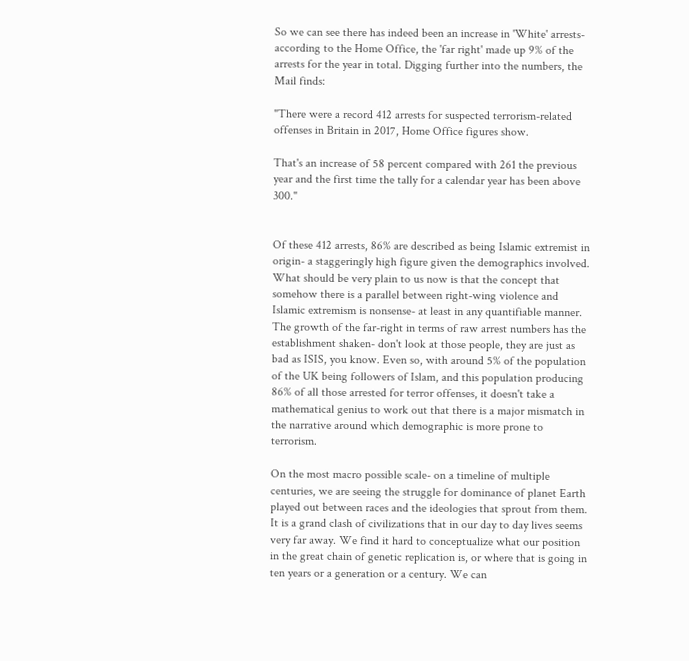So we can see there has indeed been an increase in 'White' arrests- according to the Home Office, the 'far right' made up 9% of the arrests for the year in total. Digging further into the numbers, the Mail finds:

"There were a record 412 arrests for suspected terrorism-related offenses in Britain in 2017, Home Office figures show.

That's an increase of 58 percent compared with 261 the previous year and the first time the tally for a calendar year has been above 300."


Of these 412 arrests, 86% are described as being Islamic extremist in origin- a staggeringly high figure given the demographics involved. What should be very plain to us now is that the concept that somehow there is a parallel between right-wing violence and Islamic extremism is nonsense- at least in any quantifiable manner. The growth of the far-right in terms of raw arrest numbers has the establishment shaken- don't look at those people, they are just as bad as ISIS, you know. Even so, with around 5% of the population of the UK being followers of Islam, and this population producing 86% of all those arrested for terror offenses, it doesn't take a mathematical genius to work out that there is a major mismatch in the narrative around which demographic is more prone to terrorism.

On the most macro possible scale- on a timeline of multiple centuries, we are seeing the struggle for dominance of planet Earth played out between races and the ideologies that sprout from them. It is a grand clash of civilizations that in our day to day lives seems very far away. We find it hard to conceptualize what our position in the great chain of genetic replication is, or where that is going in ten years or a generation or a century. We can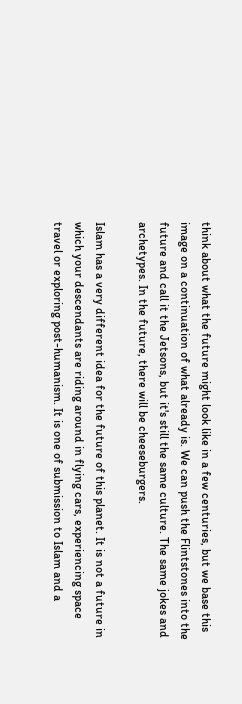think about what the future might look like in a few centuries, but we base this image on a continuation of what already is. We can push the Flintstones into the future and call it the Jetsons, but it's still the same culture. The same jokes and archetypes. In the future, there will be cheeseburgers.

Islam has a very different idea for the future of this planet. It is not a future in which your descendants are riding around in flying cars, experiencing space travel or exploring post-humanism. It is one of submission to Islam and a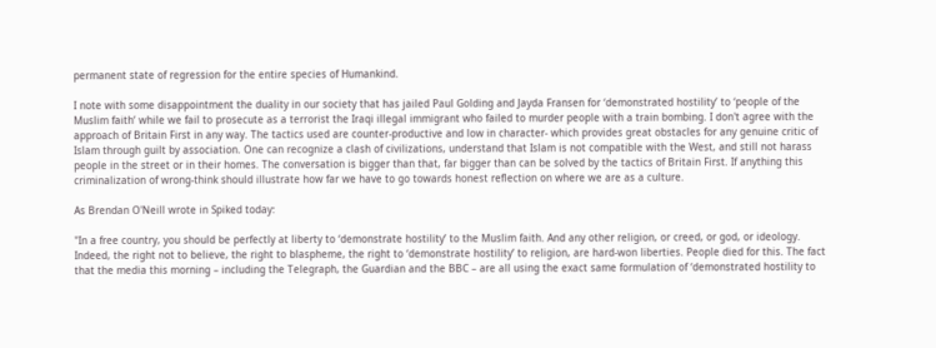permanent state of regression for the entire species of Humankind.

I note with some disappointment the duality in our society that has jailed Paul Golding and Jayda Fransen for ‘demonstrated hostility’ to ‘people of the Muslim faith’ while we fail to prosecute as a terrorist the Iraqi illegal immigrant who failed to murder people with a train bombing. I don't agree with the approach of Britain First in any way. The tactics used are counter-productive and low in character- which provides great obstacles for any genuine critic of Islam through guilt by association. One can recognize a clash of civilizations, understand that Islam is not compatible with the West, and still not harass people in the street or in their homes. The conversation is bigger than that, far bigger than can be solved by the tactics of Britain First. If anything this criminalization of wrong-think should illustrate how far we have to go towards honest reflection on where we are as a culture.

As Brendan O'Neill wrote in Spiked today:

"In a free country, you should be perfectly at liberty to ‘demonstrate hostility’ to the Muslim faith. And any other religion, or creed, or god, or ideology. Indeed, the right not to believe, the right to blaspheme, the right to ‘demonstrate hostility’ to religion, are hard-won liberties. People died for this. The fact that the media this morning – including the Telegraph, the Guardian and the BBC – are all using the exact same formulation of ‘demonstrated hostility to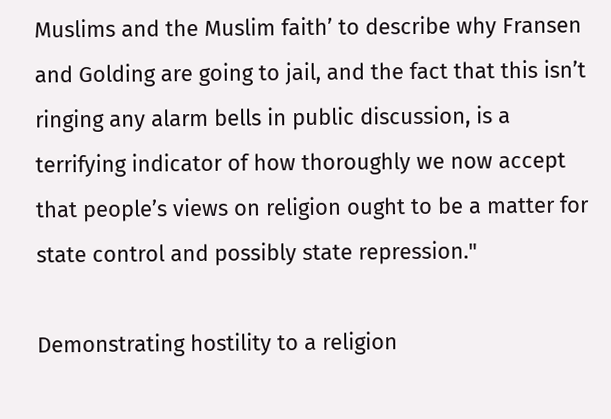Muslims and the Muslim faith’ to describe why Fransen and Golding are going to jail, and the fact that this isn’t ringing any alarm bells in public discussion, is a terrifying indicator of how thoroughly we now accept that people’s views on religion ought to be a matter for state control and possibly state repression."

Demonstrating hostility to a religion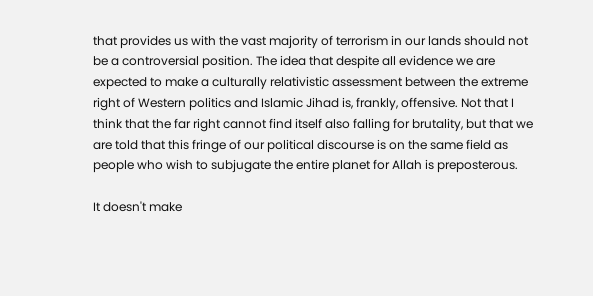that provides us with the vast majority of terrorism in our lands should not be a controversial position. The idea that despite all evidence we are expected to make a culturally relativistic assessment between the extreme right of Western politics and Islamic Jihad is, frankly, offensive. Not that I think that the far right cannot find itself also falling for brutality, but that we are told that this fringe of our political discourse is on the same field as people who wish to subjugate the entire planet for Allah is preposterous.

It doesn't make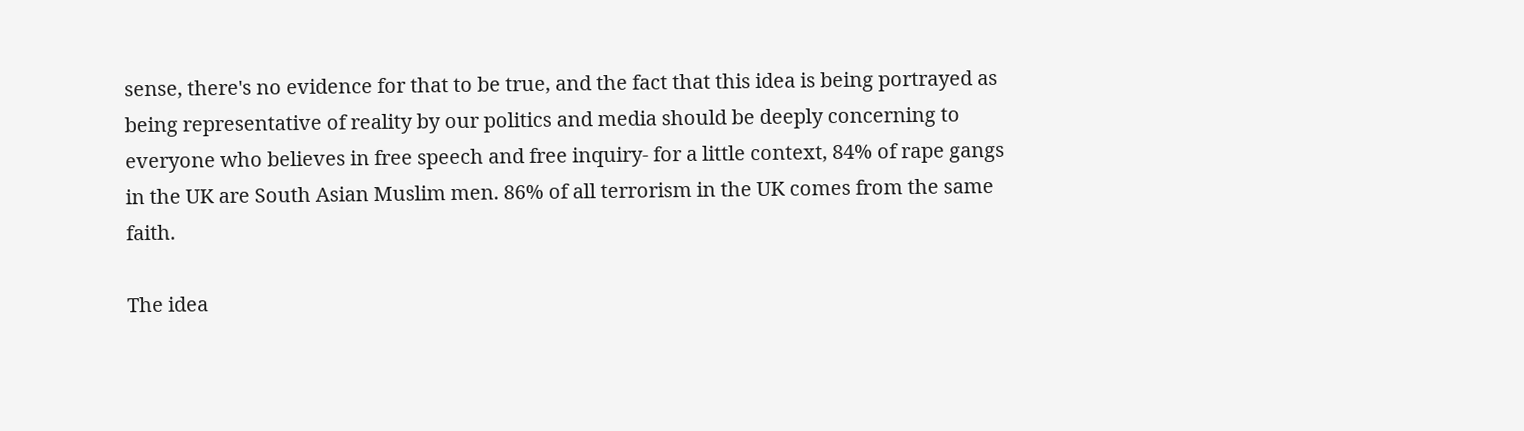sense, there's no evidence for that to be true, and the fact that this idea is being portrayed as being representative of reality by our politics and media should be deeply concerning to everyone who believes in free speech and free inquiry- for a little context, 84% of rape gangs in the UK are South Asian Muslim men. 86% of all terrorism in the UK comes from the same faith.

The idea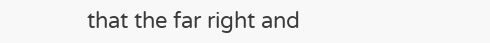that the far right and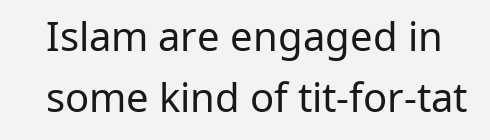Islam are engaged in some kind of tit-for-tat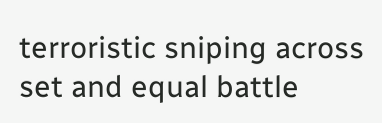terroristic sniping across set and equal battle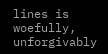lines is woefully, unforgivably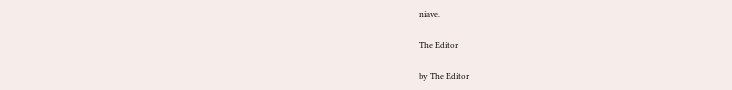niave.

The Editor

by The Editor